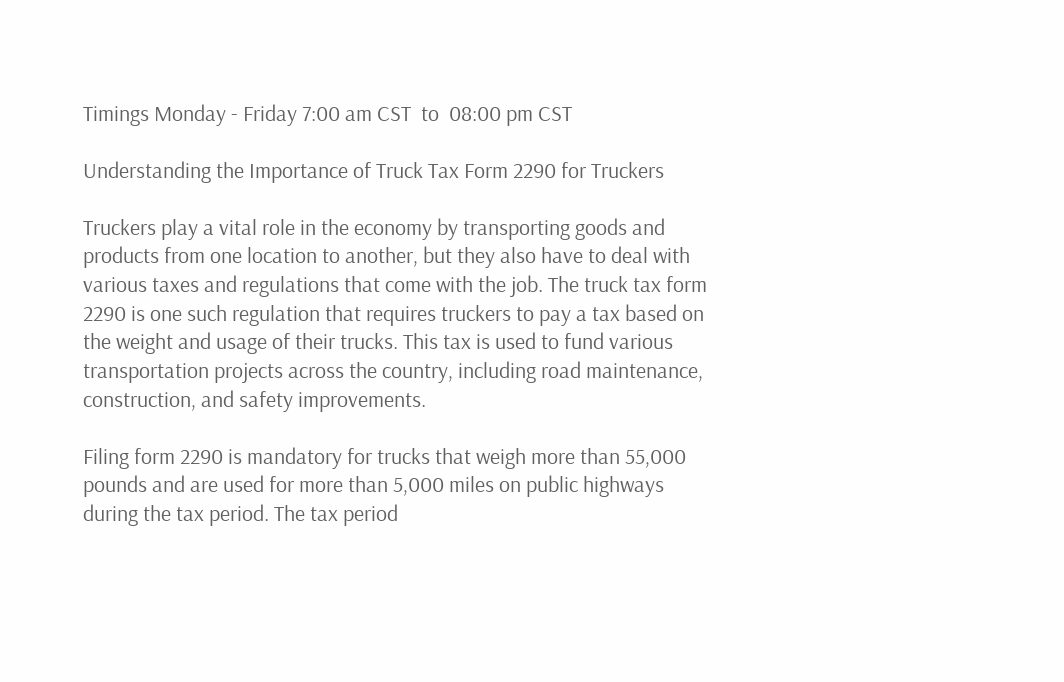Timings Monday - Friday 7:00 am CST  to  08:00 pm CST

Understanding the Importance of Truck Tax Form 2290 for Truckers

Truckers play a vital role in the economy by transporting goods and products from one location to another, but they also have to deal with various taxes and regulations that come with the job. The truck tax form 2290 is one such regulation that requires truckers to pay a tax based on the weight and usage of their trucks. This tax is used to fund various transportation projects across the country, including road maintenance, construction, and safety improvements.

Filing form 2290 is mandatory for trucks that weigh more than 55,000 pounds and are used for more than 5,000 miles on public highways during the tax period. The tax period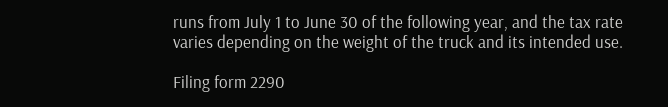runs from July 1 to June 30 of the following year, and the tax rate varies depending on the weight of the truck and its intended use.

Filing form 2290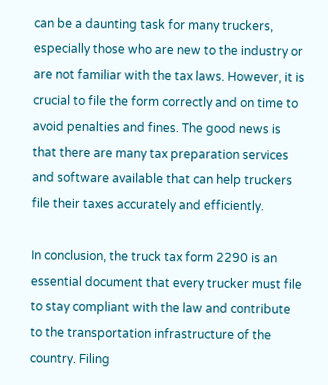can be a daunting task for many truckers, especially those who are new to the industry or are not familiar with the tax laws. However, it is crucial to file the form correctly and on time to avoid penalties and fines. The good news is that there are many tax preparation services and software available that can help truckers file their taxes accurately and efficiently.

In conclusion, the truck tax form 2290 is an essential document that every trucker must file to stay compliant with the law and contribute to the transportation infrastructure of the country. Filing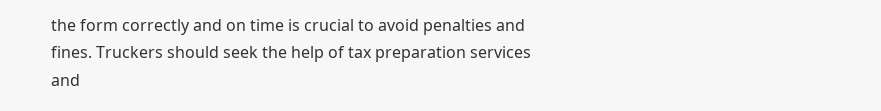the form correctly and on time is crucial to avoid penalties and fines. Truckers should seek the help of tax preparation services and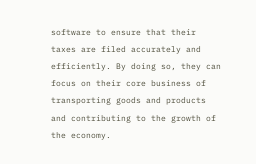software to ensure that their taxes are filed accurately and efficiently. By doing so, they can focus on their core business of transporting goods and products and contributing to the growth of the economy.